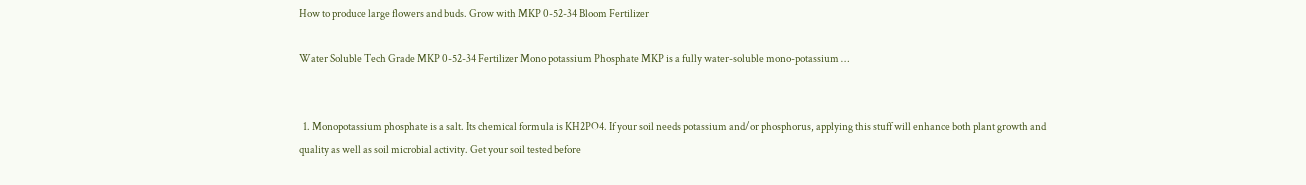How to produce large flowers and buds. Grow with MKP 0-52-34 Bloom Fertilizer

Water Soluble Tech Grade MKP 0-52-34 Fertilizer Mono potassium Phosphate MKP is a fully water-soluble mono-potassium …


  1. Monopotassium phosphate is a salt. Its chemical formula is KH2PO4. If your soil needs potassium and/or phosphorus, applying this stuff will enhance both plant growth and quality as well as soil microbial activity. Get your soil tested before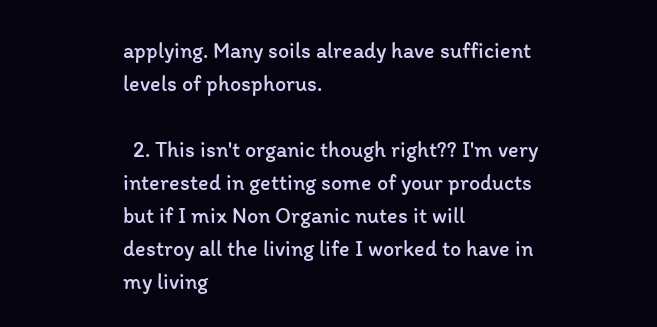applying. Many soils already have sufficient levels of phosphorus.

  2. This isn't organic though right?? I'm very interested in getting some of your products but if I mix Non Organic nutes it will destroy all the living life I worked to have in my living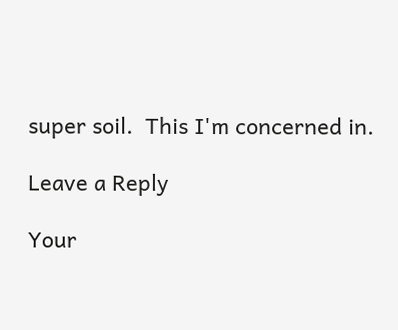super soil.  This I'm concerned in.

Leave a Reply

Your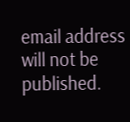email address will not be published.